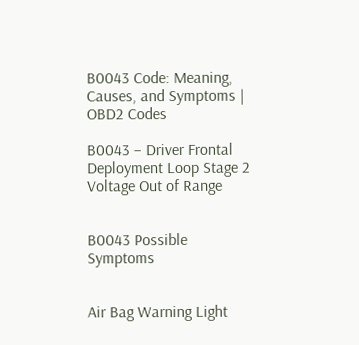B0043 Code: Meaning, Causes, and Symptoms | OBD2 Codes

B0043 – Driver Frontal Deployment Loop Stage 2 Voltage Out of Range


B0043 Possible Symptoms


Air Bag Warning Light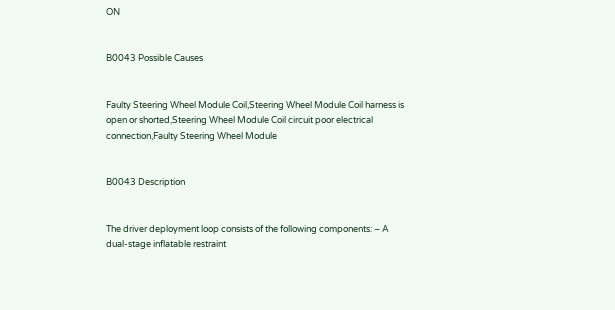ON


B0043 Possible Causes


Faulty Steering Wheel Module Coil,Steering Wheel Module Coil harness is open or shorted,Steering Wheel Module Coil circuit poor electrical connection,Faulty Steering Wheel Module


B0043 Description


The driver deployment loop consists of the following components: – A dual-stage inflatable restraint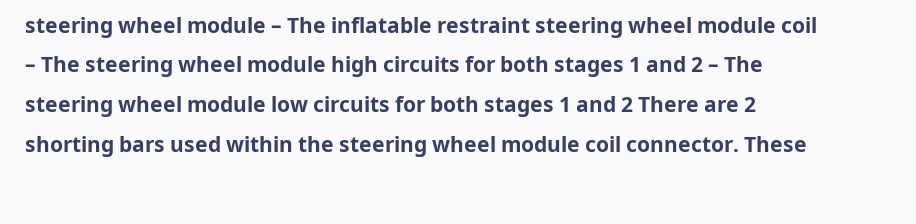steering wheel module – The inflatable restraint steering wheel module coil – The steering wheel module high circuits for both stages 1 and 2 – The steering wheel module low circuits for both stages 1 and 2 There are 2 shorting bars used within the steering wheel module coil connector. These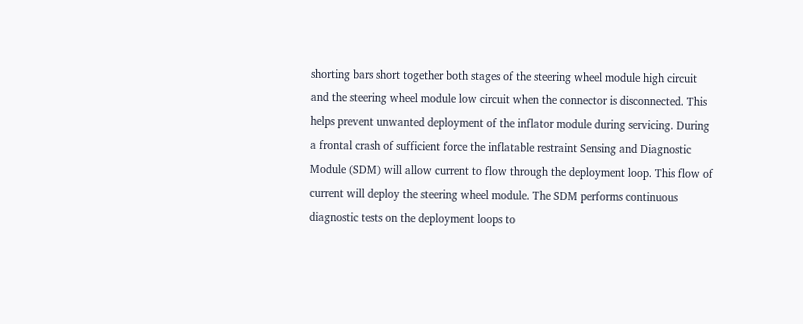shorting bars short together both stages of the steering wheel module high circuit and the steering wheel module low circuit when the connector is disconnected. This helps prevent unwanted deployment of the inflator module during servicing. During a frontal crash of sufficient force the inflatable restraint Sensing and Diagnostic Module (SDM) will allow current to flow through the deployment loop. This flow of current will deploy the steering wheel module. The SDM performs continuous diagnostic tests on the deployment loops to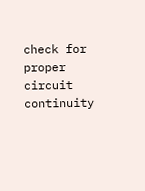check for proper circuit continuity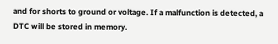and for shorts to ground or voltage. If a malfunction is detected, a DTC will be stored in memory.